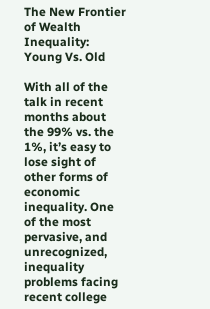The New Frontier of Wealth Inequality: Young Vs. Old

With all of the talk in recent months about the 99% vs. the 1%, it’s easy to lose sight of other forms of economic inequality. One of the most pervasive, and unrecognized, inequality problems facing recent college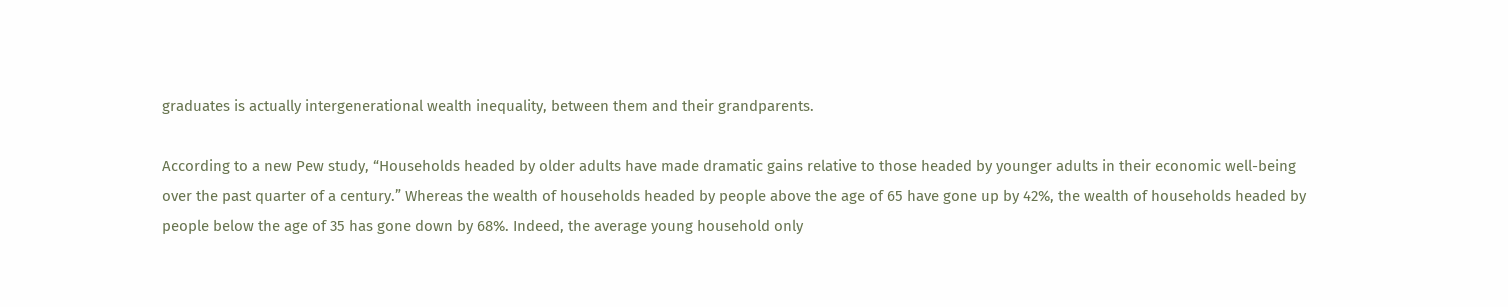graduates is actually intergenerational wealth inequality, between them and their grandparents.

According to a new Pew study, “Households headed by older adults have made dramatic gains relative to those headed by younger adults in their economic well-being over the past quarter of a century.” Whereas the wealth of households headed by people above the age of 65 have gone up by 42%, the wealth of households headed by people below the age of 35 has gone down by 68%. Indeed, the average young household only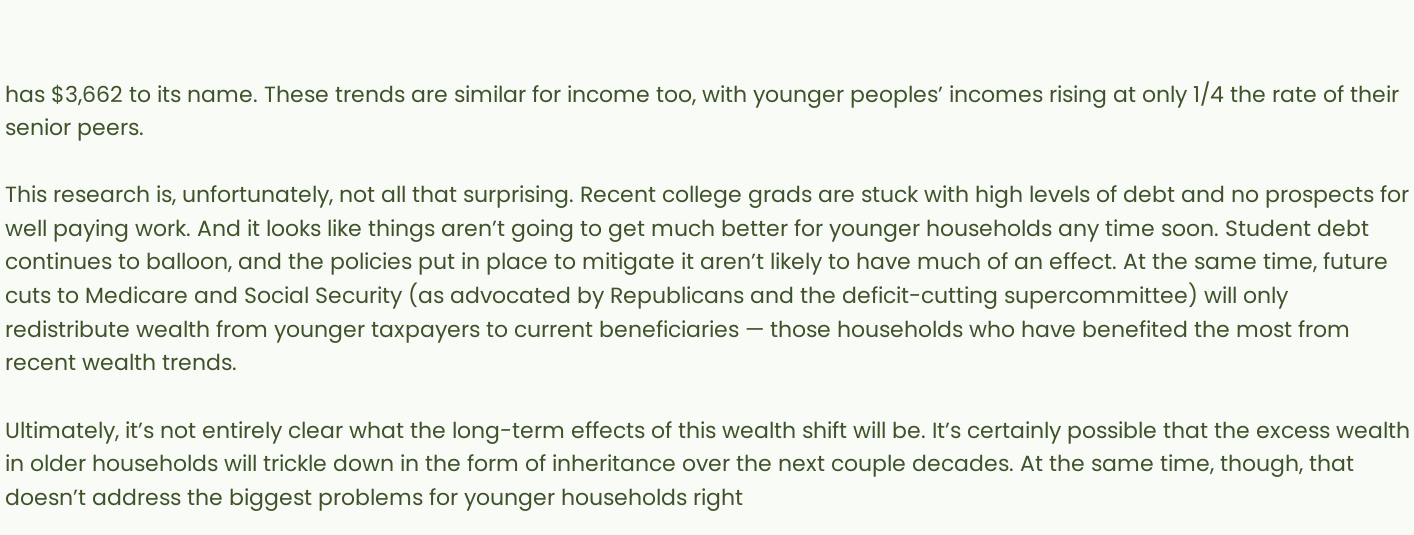has $3,662 to its name. These trends are similar for income too, with younger peoples’ incomes rising at only 1/4 the rate of their senior peers.

This research is, unfortunately, not all that surprising. Recent college grads are stuck with high levels of debt and no prospects for well paying work. And it looks like things aren’t going to get much better for younger households any time soon. Student debt continues to balloon, and the policies put in place to mitigate it aren’t likely to have much of an effect. At the same time, future cuts to Medicare and Social Security (as advocated by Republicans and the deficit-cutting supercommittee) will only redistribute wealth from younger taxpayers to current beneficiaries — those households who have benefited the most from recent wealth trends.

Ultimately, it’s not entirely clear what the long-term effects of this wealth shift will be. It’s certainly possible that the excess wealth in older households will trickle down in the form of inheritance over the next couple decades. At the same time, though, that doesn’t address the biggest problems for younger households right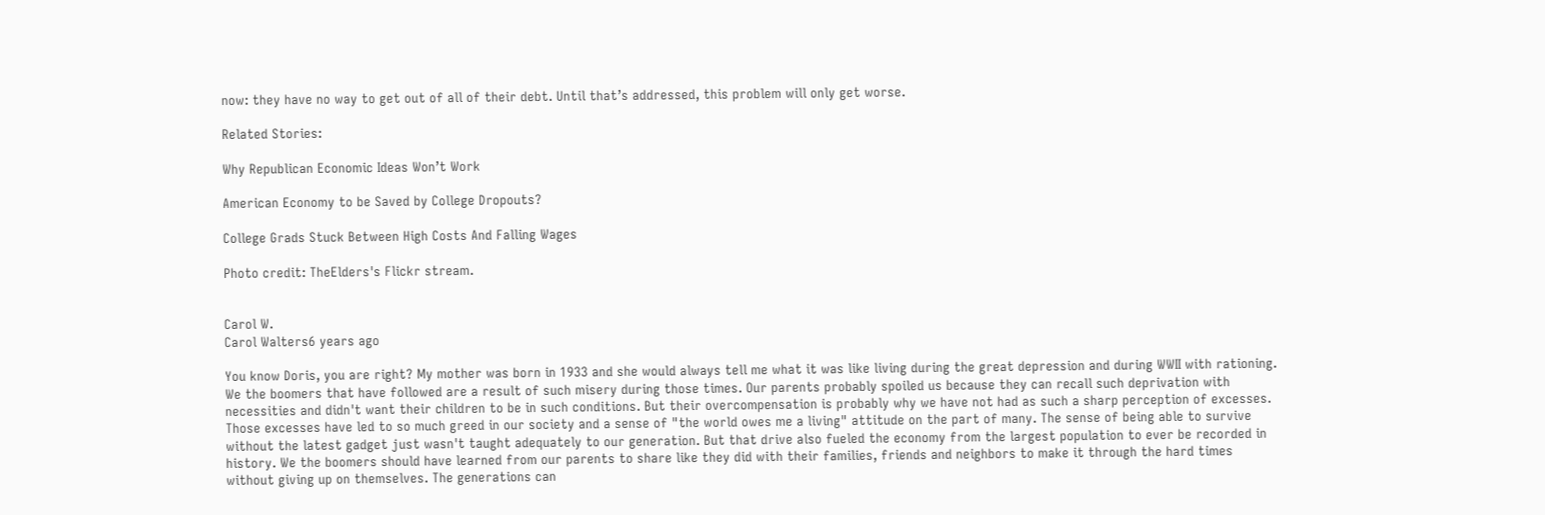now: they have no way to get out of all of their debt. Until that’s addressed, this problem will only get worse.

Related Stories:

Why Republican Economic Ideas Won’t Work

American Economy to be Saved by College Dropouts?

College Grads Stuck Between High Costs And Falling Wages

Photo credit: TheElders's Flickr stream.


Carol W.
Carol Walters6 years ago

You know Doris, you are right? My mother was born in 1933 and she would always tell me what it was like living during the great depression and during WWII with rationing. We the boomers that have followed are a result of such misery during those times. Our parents probably spoiled us because they can recall such deprivation with necessities and didn't want their children to be in such conditions. But their overcompensation is probably why we have not had as such a sharp perception of excesses. Those excesses have led to so much greed in our society and a sense of "the world owes me a living" attitude on the part of many. The sense of being able to survive without the latest gadget just wasn't taught adequately to our generation. But that drive also fueled the economy from the largest population to ever be recorded in history. We the boomers should have learned from our parents to share like they did with their families, friends and neighbors to make it through the hard times without giving up on themselves. The generations can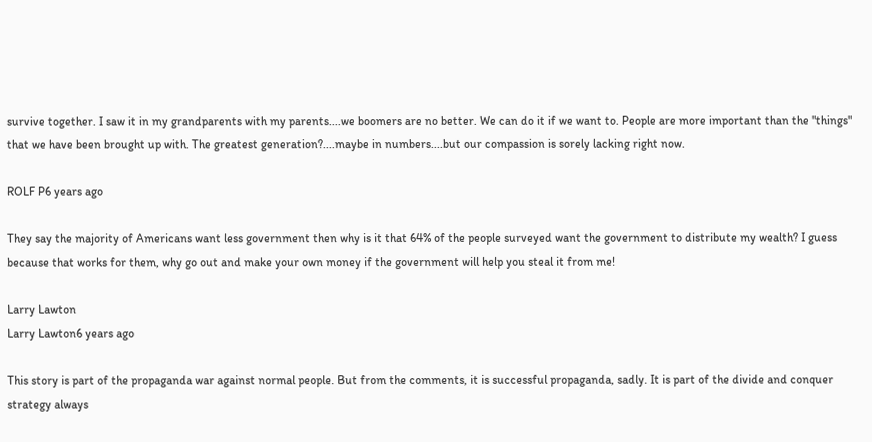survive together. I saw it in my grandparents with my parents....we boomers are no better. We can do it if we want to. People are more important than the "things" that we have been brought up with. The greatest generation?....maybe in numbers....but our compassion is sorely lacking right now.

ROLF P6 years ago

They say the majority of Americans want less government then why is it that 64% of the people surveyed want the government to distribute my wealth? I guess because that works for them, why go out and make your own money if the government will help you steal it from me!

Larry Lawton
Larry Lawton6 years ago

This story is part of the propaganda war against normal people. But from the comments, it is successful propaganda, sadly. It is part of the divide and conquer strategy always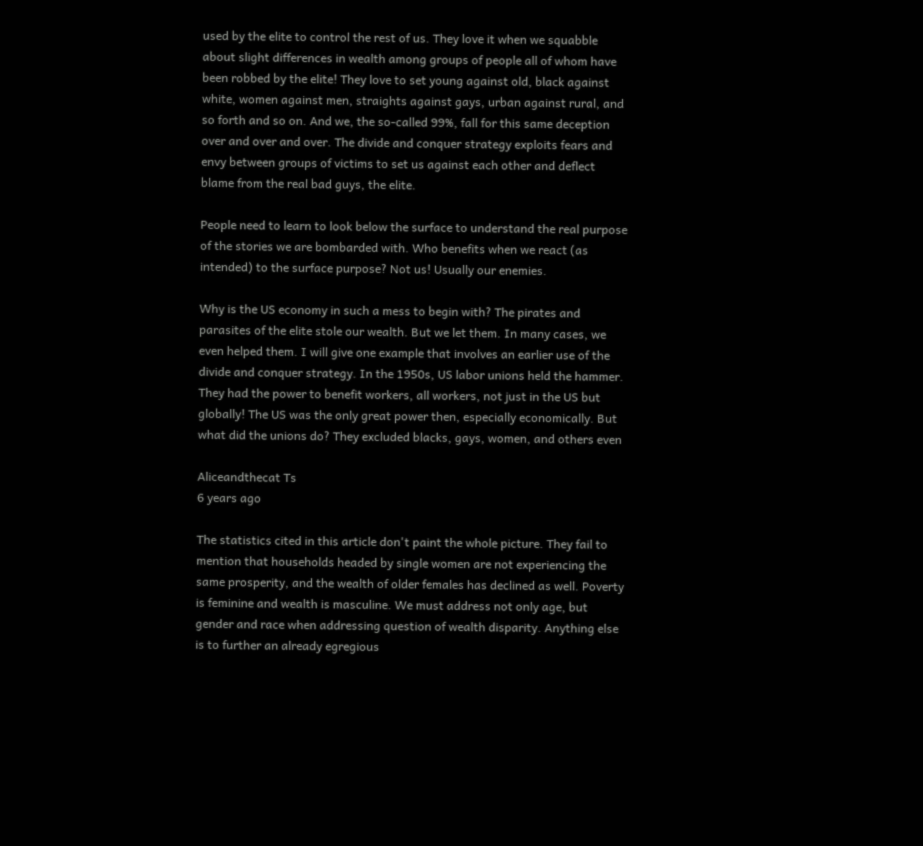used by the elite to control the rest of us. They love it when we squabble about slight differences in wealth among groups of people all of whom have been robbed by the elite! They love to set young against old, black against white, women against men, straights against gays, urban against rural, and so forth and so on. And we, the so-called 99%, fall for this same deception over and over and over. The divide and conquer strategy exploits fears and envy between groups of victims to set us against each other and deflect blame from the real bad guys, the elite.

People need to learn to look below the surface to understand the real purpose of the stories we are bombarded with. Who benefits when we react (as intended) to the surface purpose? Not us! Usually our enemies.

Why is the US economy in such a mess to begin with? The pirates and parasites of the elite stole our wealth. But we let them. In many cases, we even helped them. I will give one example that involves an earlier use of the divide and conquer strategy. In the 1950s, US labor unions held the hammer. They had the power to benefit workers, all workers, not just in the US but globally! The US was the only great power then, especially economically. But what did the unions do? They excluded blacks, gays, women, and others even

Aliceandthecat Ts
6 years ago

The statistics cited in this article don't paint the whole picture. They fail to mention that households headed by single women are not experiencing the same prosperity, and the wealth of older females has declined as well. Poverty is feminine and wealth is masculine. We must address not only age, but gender and race when addressing question of wealth disparity. Anything else is to further an already egregious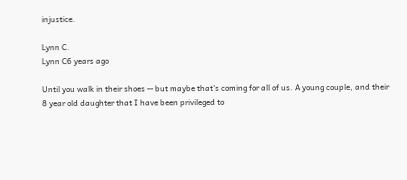injustice.

Lynn C.
Lynn C6 years ago

Until you walk in their shoes -- but maybe that's coming for all of us. A young couple, and their 8 year old daughter that I have been privileged to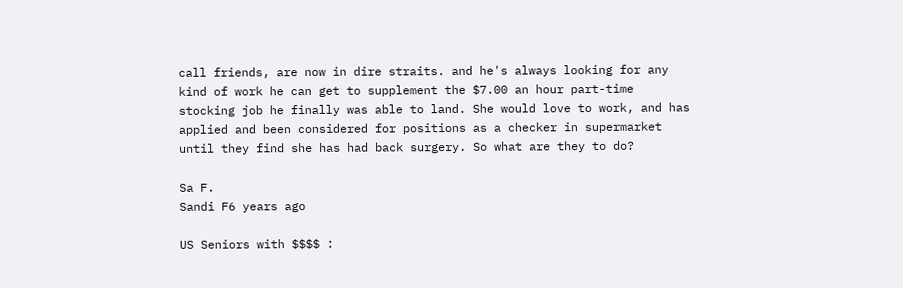call friends, are now in dire straits. and he's always looking for any kind of work he can get to supplement the $7.00 an hour part-time stocking job he finally was able to land. She would love to work, and has applied and been considered for positions as a checker in supermarket until they find she has had back surgery. So what are they to do?

Sa F.
Sandi F6 years ago

US Seniors with $$$$ :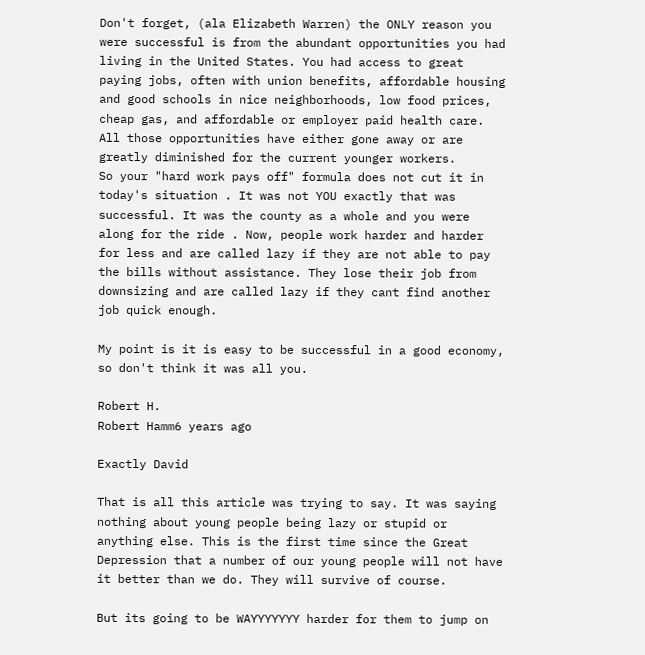Don't forget, (ala Elizabeth Warren) the ONLY reason you were successful is from the abundant opportunities you had living in the United States. You had access to great paying jobs, often with union benefits, affordable housing and good schools in nice neighborhoods, low food prices, cheap gas, and affordable or employer paid health care. All those opportunities have either gone away or are greatly diminished for the current younger workers.
So your "hard work pays off" formula does not cut it in today's situation . It was not YOU exactly that was successful. It was the county as a whole and you were along for the ride . Now, people work harder and harder for less and are called lazy if they are not able to pay the bills without assistance. They lose their job from downsizing and are called lazy if they cant find another job quick enough.

My point is it is easy to be successful in a good economy, so don't think it was all you.

Robert H.
Robert Hamm6 years ago

Exactly David

That is all this article was trying to say. It was saying nothing about young people being lazy or stupid or anything else. This is the first time since the Great Depression that a number of our young people will not have it better than we do. They will survive of course.

But its going to be WAYYYYYYY harder for them to jump on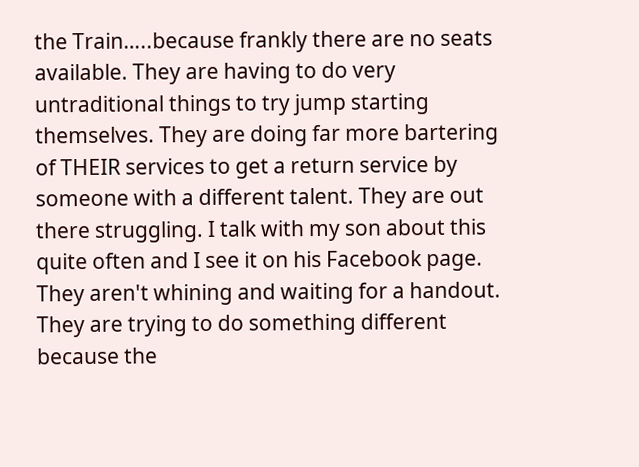the Train…..because frankly there are no seats available. They are having to do very untraditional things to try jump starting themselves. They are doing far more bartering of THEIR services to get a return service by someone with a different talent. They are out there struggling. I talk with my son about this quite often and I see it on his Facebook page. They aren't whining and waiting for a handout. They are trying to do something different because the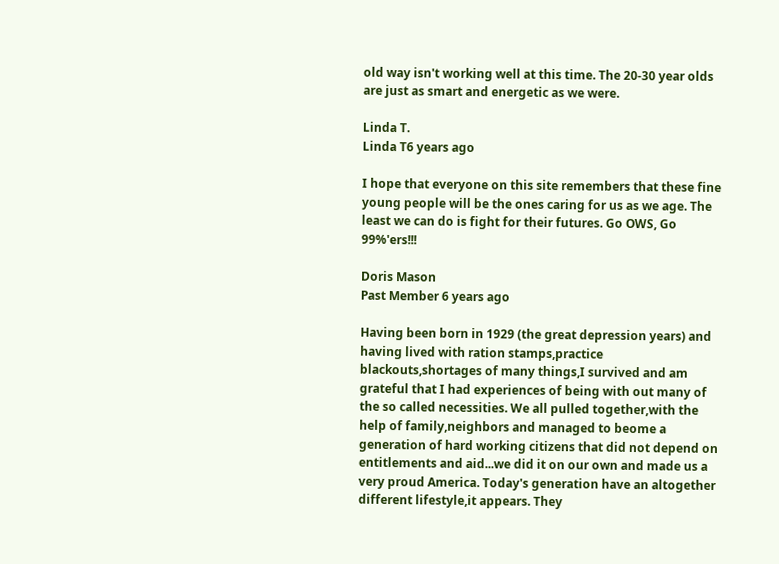old way isn't working well at this time. The 20-30 year olds are just as smart and energetic as we were.

Linda T.
Linda T6 years ago

I hope that everyone on this site remembers that these fine young people will be the ones caring for us as we age. The least we can do is fight for their futures. Go OWS, Go 99%'ers!!!

Doris Mason
Past Member 6 years ago

Having been born in 1929 (the great depression years) and having lived with ration stamps,practice blackouts,shortages of many things,I survived and am grateful that I had experiences of being with out many of the so called necessities. We all pulled together,with the help of family,neighbors and managed to beome a generation of hard working citizens that did not depend on entitlements and aid...we did it on our own and made us a very proud America. Today's generation have an altogether different lifestyle,it appears. They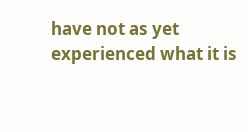have not as yet experienced what it is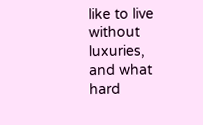like to live without luxuries, and what hard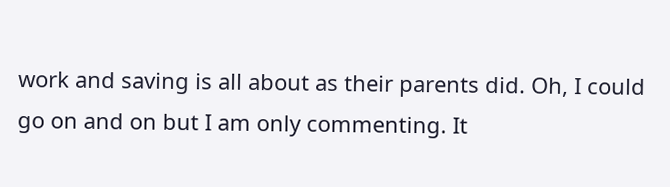work and saving is all about as their parents did. Oh, I could go on and on but I am only commenting. It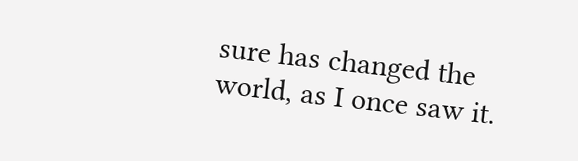sure has changed the world, as I once saw it.